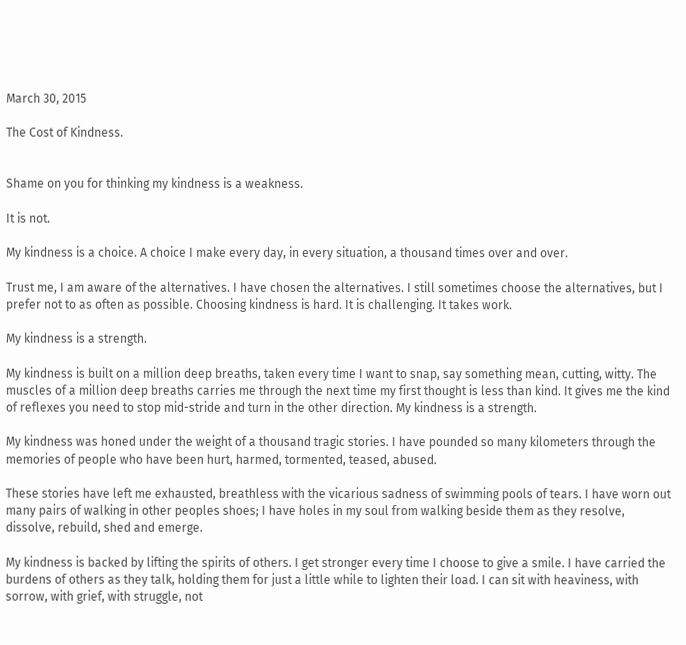March 30, 2015

The Cost of Kindness.


Shame on you for thinking my kindness is a weakness.

It is not.

My kindness is a choice. A choice I make every day, in every situation, a thousand times over and over.

Trust me, I am aware of the alternatives. I have chosen the alternatives. I still sometimes choose the alternatives, but I prefer not to as often as possible. Choosing kindness is hard. It is challenging. It takes work.

My kindness is a strength.

My kindness is built on a million deep breaths, taken every time I want to snap, say something mean, cutting, witty. The muscles of a million deep breaths carries me through the next time my first thought is less than kind. It gives me the kind of reflexes you need to stop mid-stride and turn in the other direction. My kindness is a strength.

My kindness was honed under the weight of a thousand tragic stories. I have pounded so many kilometers through the memories of people who have been hurt, harmed, tormented, teased, abused.

These stories have left me exhausted, breathless with the vicarious sadness of swimming pools of tears. I have worn out many pairs of walking in other peoples shoes; I have holes in my soul from walking beside them as they resolve, dissolve, rebuild, shed and emerge.

My kindness is backed by lifting the spirits of others. I get stronger every time I choose to give a smile. I have carried the burdens of others as they talk, holding them for just a little while to lighten their load. I can sit with heaviness, with sorrow, with grief, with struggle, not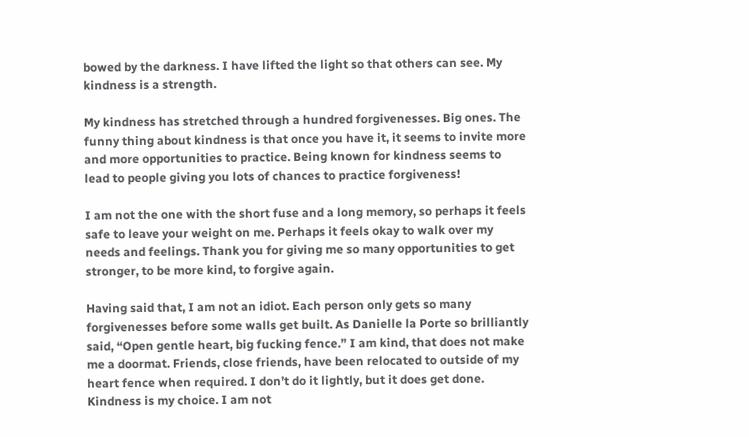bowed by the darkness. I have lifted the light so that others can see. My kindness is a strength.

My kindness has stretched through a hundred forgivenesses. Big ones. The funny thing about kindness is that once you have it, it seems to invite more and more opportunities to practice. Being known for kindness seems to lead to people giving you lots of chances to practice forgiveness!

I am not the one with the short fuse and a long memory, so perhaps it feels safe to leave your weight on me. Perhaps it feels okay to walk over my needs and feelings. Thank you for giving me so many opportunities to get stronger, to be more kind, to forgive again.

Having said that, I am not an idiot. Each person only gets so many forgivenesses before some walls get built. As Danielle la Porte so brilliantly said, “Open gentle heart, big fucking fence.” I am kind, that does not make me a doormat. Friends, close friends, have been relocated to outside of my heart fence when required. I don’t do it lightly, but it does get done. Kindness is my choice. I am not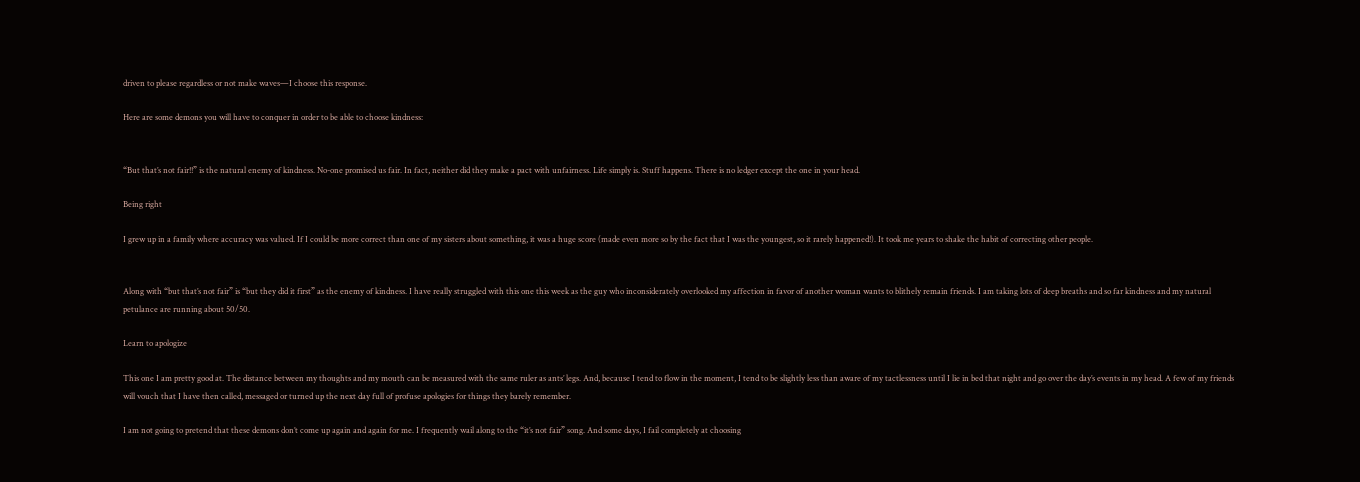driven to please regardless or not make waves—I choose this response.

Here are some demons you will have to conquer in order to be able to choose kindness:


“But that’s not fair!!” is the natural enemy of kindness. No-one promised us fair. In fact, neither did they make a pact with unfairness. Life simply is. Stuff happens. There is no ledger except the one in your head.

Being right

I grew up in a family where accuracy was valued. If I could be more correct than one of my sisters about something, it was a huge score (made even more so by the fact that I was the youngest, so it rarely happened!). It took me years to shake the habit of correcting other people.


Along with “but that’s not fair” is “but they did it first” as the enemy of kindness. I have really struggled with this one this week as the guy who inconsiderately overlooked my affection in favor of another woman wants to blithely remain friends. I am taking lots of deep breaths and so far kindness and my natural petulance are running about 50/50.

Learn to apologize

This one I am pretty good at. The distance between my thoughts and my mouth can be measured with the same ruler as ants’ legs. And, because I tend to flow in the moment, I tend to be slightly less than aware of my tactlessness until I lie in bed that night and go over the day’s events in my head. A few of my friends will vouch that I have then called, messaged or turned up the next day full of profuse apologies for things they barely remember.

I am not going to pretend that these demons don’t come up again and again for me. I frequently wail along to the “it’s not fair” song. And some days, I fail completely at choosing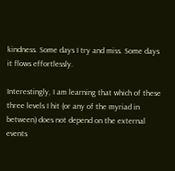kindness. Some days I try and miss. Some days it flows effortlessly.

Interestingly, I am learning that which of these three levels I hit (or any of the myriad in between) does not depend on the external events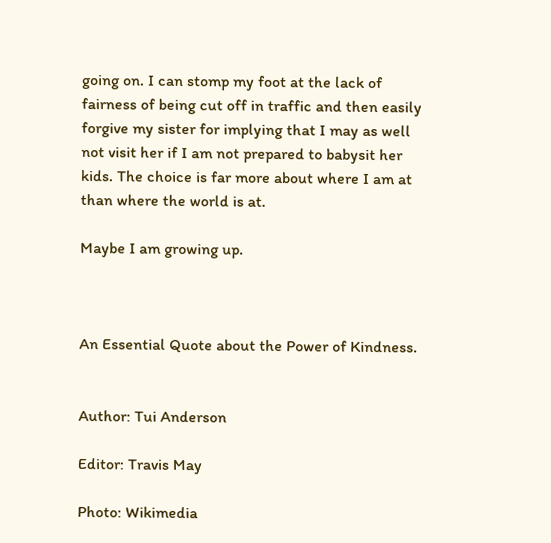going on. I can stomp my foot at the lack of fairness of being cut off in traffic and then easily forgive my sister for implying that I may as well not visit her if I am not prepared to babysit her kids. The choice is far more about where I am at than where the world is at.

Maybe I am growing up.



An Essential Quote about the Power of Kindness.


Author: Tui Anderson

Editor: Travis May

Photo: Wikimedia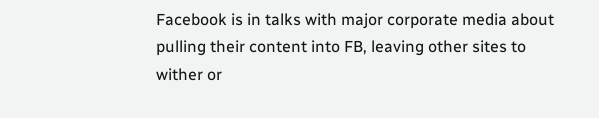Facebook is in talks with major corporate media about pulling their content into FB, leaving other sites to wither or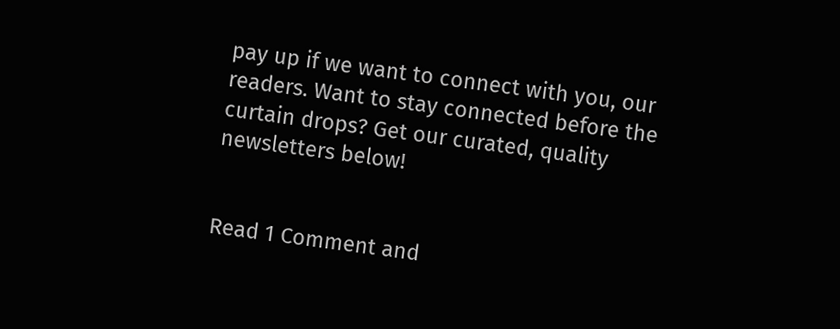pay up if we want to connect with you, our readers. Want to stay connected before the curtain drops? Get our curated, quality newsletters below!


Read 1 Comment and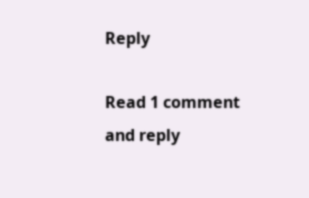Reply

Read 1 comment and reply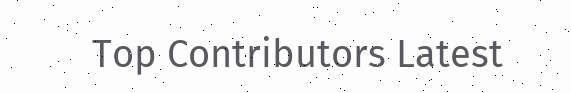Top Contributors Latest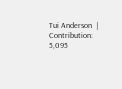Tui Anderson  |  Contribution: 5,095